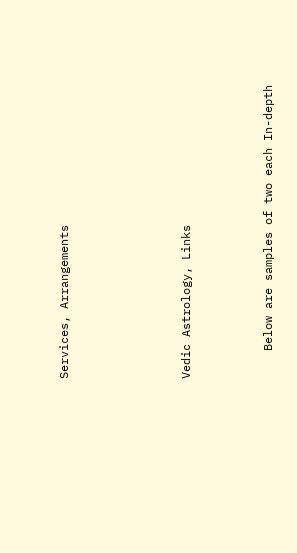Services, Arrangements





Vedic Astrology, Links



    Below are samples of two each In-depth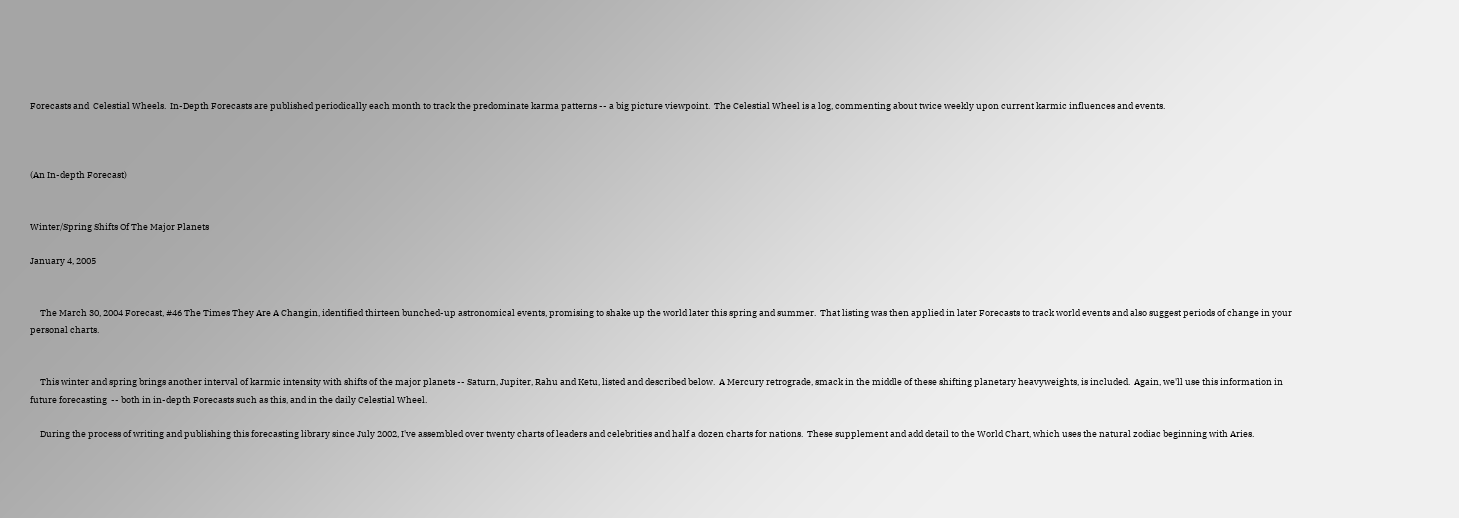Forecasts and  Celestial Wheels.  In-Depth Forecasts are published periodically each month to track the predominate karma patterns -- a big picture viewpoint.  The Celestial Wheel is a log, commenting about twice weekly upon current karmic influences and events.



(An In-depth Forecast)


Winter/Spring Shifts Of The Major Planets

January 4, 2005


     The March 30, 2004 Forecast, #46 The Times They Are A Changin, identified thirteen bunched-up astronomical events, promising to shake up the world later this spring and summer.  That listing was then applied in later Forecasts to track world events and also suggest periods of change in your personal charts.


     This winter and spring brings another interval of karmic intensity with shifts of the major planets -- Saturn, Jupiter, Rahu and Ketu, listed and described below.  A Mercury retrograde, smack in the middle of these shifting planetary heavyweights, is included.  Again, we'll use this information in future forecasting  -- both in in-depth Forecasts such as this, and in the daily Celestial Wheel.

     During the process of writing and publishing this forecasting library since July 2002, I've assembled over twenty charts of leaders and celebrities and half a dozen charts for nations.  These supplement and add detail to the World Chart, which uses the natural zodiac beginning with Aries.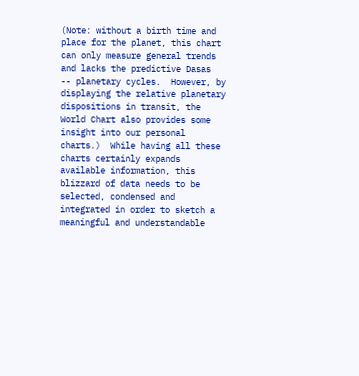(Note: without a birth time and place for the planet, this chart can only measure general trends and lacks the predictive Dasas  -- planetary cycles.  However, by displaying the relative planetary dispositions in transit, the World Chart also provides some insight into our personal charts.)  While having all these charts certainly expands available information, this blizzard of data needs to be selected, condensed and integrated in order to sketch a meaningful and understandable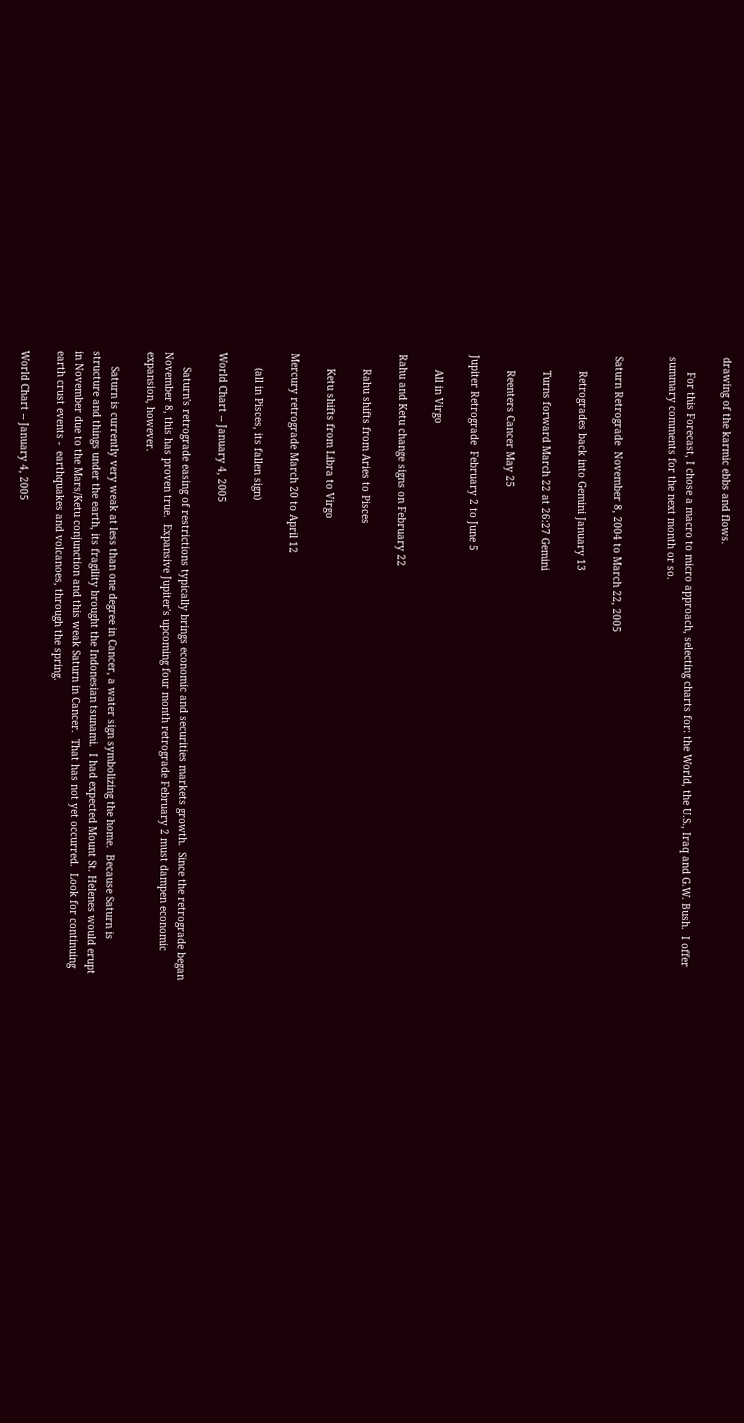drawing of the karmic ebbs and flows.

     For this Forecast, I chose a macro to micro approach, selecting charts for: the World, the U.S., Iraq and G.W. Bush.  I offer summary comments for the next month or so.


Saturn Retrograde  November 8, 2004 to March 22, 2005

     Retrogrades back into Gemini January 13

     Turns forward March 22 at 26:27 Gemini

     Reenters Cancer May 25

Jupiter Retrograde  February 2 to June 5

     All in Virgo

Rahu and Ketu change signs on February 22

     Rahu shifts from Aries to Pisces

     Ketu shifts from Libra to Virgo

Mercury retrograde March 20 to April 12

     (all in Pisces, its fallen sign)

World Chart -- January 4, 2005

     Saturn's retrograde easing of restrictions typically brings economic and securities markets growth.  Since the retrograde began November 8, this has proven true.  Expansive Jupiter's upcoming four month retrograde February 2 must dampen economic expansion, however.

     Saturn is currently very weak at less than one degree in Cancer, a water sign symbolizing the home.  Because Saturn is structure and things under the earth, its fragility brought the Indonesian tsunami.  I had expected Mount St. Helenes would erupt in November due to the Mars/Ketu conjunction and this weak Saturn in Cancer.  That has not yet occurred.  Look for continuing earth crust events -  earthquakes and volcanoes, through the spring.

World Chart -- January 4, 2005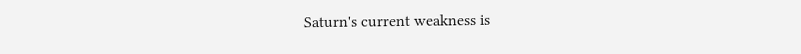Saturn's current weakness is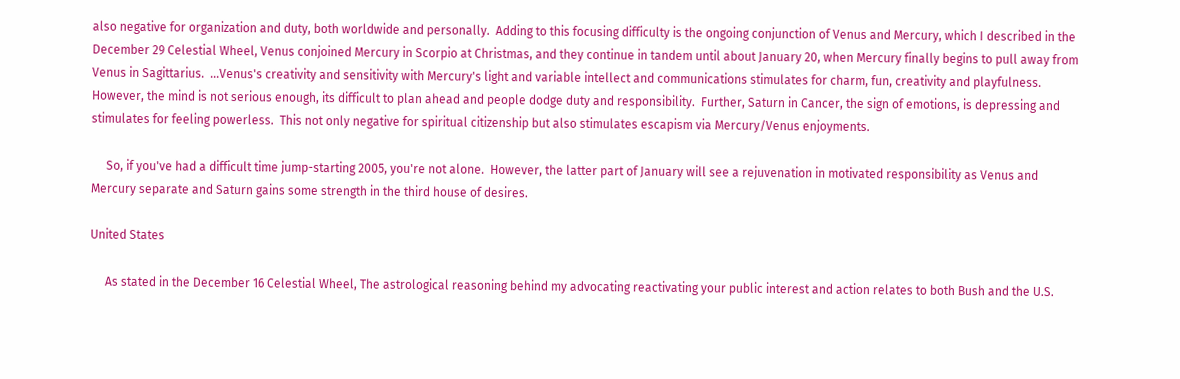also negative for organization and duty, both worldwide and personally.  Adding to this focusing difficulty is the ongoing conjunction of Venus and Mercury, which I described in the December 29 Celestial Wheel, Venus conjoined Mercury in Scorpio at Christmas, and they continue in tandem until about January 20, when Mercury finally begins to pull away from Venus in Sagittarius.  ...Venus's creativity and sensitivity with Mercury's light and variable intellect and communications stimulates for charm, fun, creativity and playfulness.  However, the mind is not serious enough, its difficult to plan ahead and people dodge duty and responsibility.  Further, Saturn in Cancer, the sign of emotions, is depressing and stimulates for feeling powerless.  This not only negative for spiritual citizenship but also stimulates escapism via Mercury/Venus enjoyments.

     So, if you've had a difficult time jump-starting 2005, you're not alone.  However, the latter part of January will see a rejuvenation in motivated responsibility as Venus and Mercury separate and Saturn gains some strength in the third house of desires.

United States

     As stated in the December 16 Celestial Wheel, The astrological reasoning behind my advocating reactivating your public interest and action relates to both Bush and the U.S.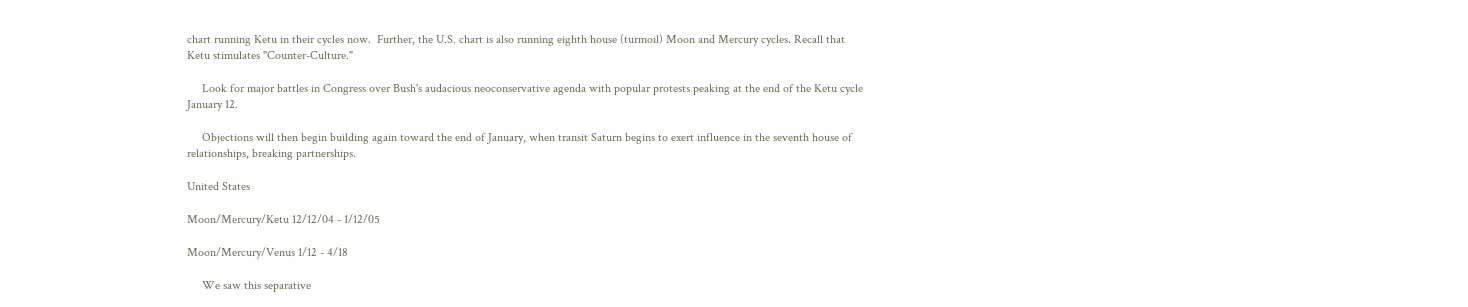chart running Ketu in their cycles now.  Further, the U.S. chart is also running eighth house (turmoil) Moon and Mercury cycles. Recall that Ketu stimulates "Counter-Culture."

     Look for major battles in Congress over Bush's audacious neoconservative agenda with popular protests peaking at the end of the Ketu cycle January 12.

     Objections will then begin building again toward the end of January, when transit Saturn begins to exert influence in the seventh house of relationships, breaking partnerships.

United States

Moon/Mercury/Ketu 12/12/04 - 1/12/05

Moon/Mercury/Venus 1/12 - 4/18

     We saw this separative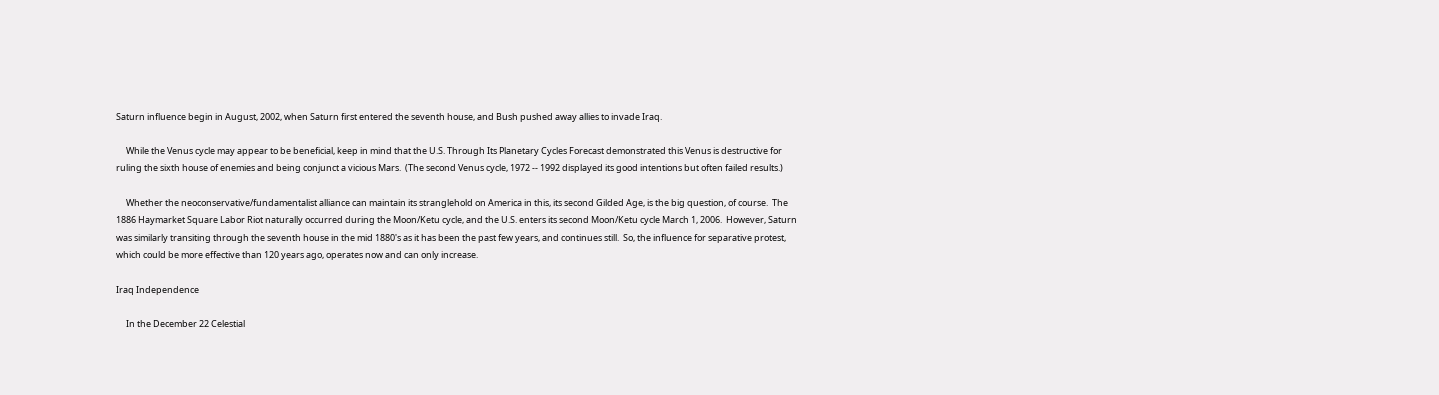Saturn influence begin in August, 2002, when Saturn first entered the seventh house, and Bush pushed away allies to invade Iraq.

     While the Venus cycle may appear to be beneficial, keep in mind that the U.S. Through Its Planetary Cycles Forecast demonstrated this Venus is destructive for ruling the sixth house of enemies and being conjunct a vicious Mars.  (The second Venus cycle, 1972 -- 1992 displayed its good intentions but often failed results.)

     Whether the neoconservative/fundamentalist alliance can maintain its stranglehold on America in this, its second Gilded Age, is the big question, of course.  The 1886 Haymarket Square Labor Riot naturally occurred during the Moon/Ketu cycle, and the U.S. enters its second Moon/Ketu cycle March 1, 2006.  However, Saturn was similarly transiting through the seventh house in the mid 1880's as it has been the past few years, and continues still.  So, the influence for separative protest, which could be more effective than 120 years ago, operates now and can only increase.

Iraq Independence

     In the December 22 Celestial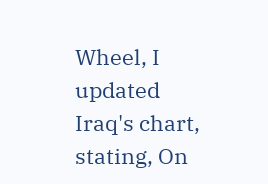Wheel, I updated Iraq's chart, stating, On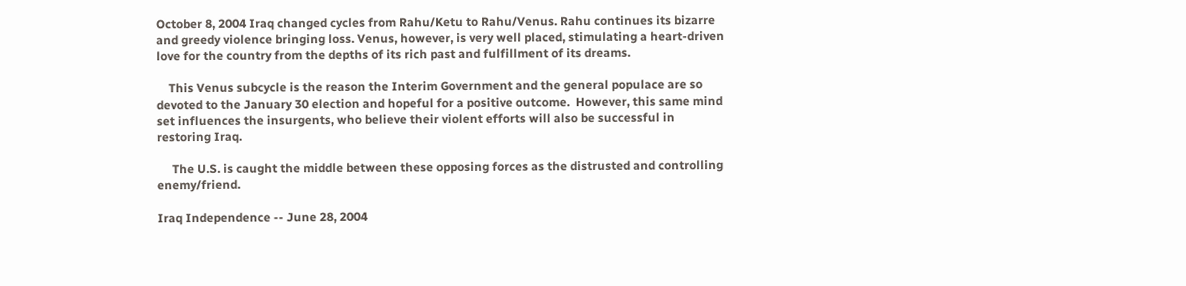October 8, 2004 Iraq changed cycles from Rahu/Ketu to Rahu/Venus. Rahu continues its bizarre and greedy violence bringing loss. Venus, however, is very well placed, stimulating a heart-driven love for the country from the depths of its rich past and fulfillment of its dreams.

    This Venus subcycle is the reason the Interim Government and the general populace are so devoted to the January 30 election and hopeful for a positive outcome.  However, this same mind set influences the insurgents, who believe their violent efforts will also be successful in restoring Iraq.

     The U.S. is caught the middle between these opposing forces as the distrusted and controlling enemy/friend.

Iraq Independence -- June 28, 2004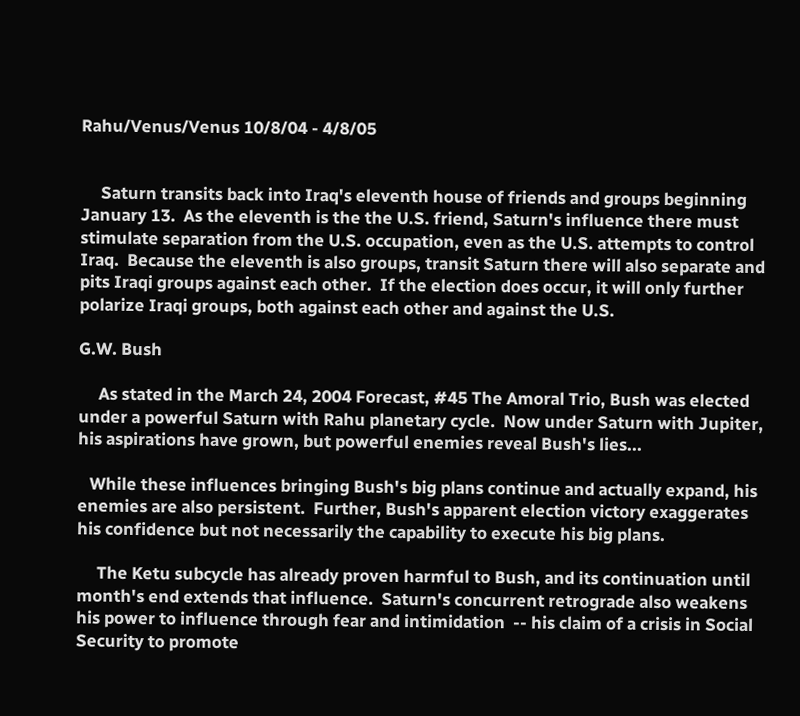Rahu/Venus/Venus 10/8/04 - 4/8/05


     Saturn transits back into Iraq's eleventh house of friends and groups beginning January 13.  As the eleventh is the the U.S. friend, Saturn's influence there must stimulate separation from the U.S. occupation, even as the U.S. attempts to control Iraq.  Because the eleventh is also groups, transit Saturn there will also separate and pits Iraqi groups against each other.  If the election does occur, it will only further polarize Iraqi groups, both against each other and against the U.S.

G.W. Bush

     As stated in the March 24, 2004 Forecast, #45 The Amoral Trio, Bush was elected under a powerful Saturn with Rahu planetary cycle.  Now under Saturn with Jupiter, his aspirations have grown, but powerful enemies reveal Bush's lies...

   While these influences bringing Bush's big plans continue and actually expand, his enemies are also persistent.  Further, Bush's apparent election victory exaggerates his confidence but not necessarily the capability to execute his big plans.

     The Ketu subcycle has already proven harmful to Bush, and its continuation until month's end extends that influence.  Saturn's concurrent retrograde also weakens his power to influence through fear and intimidation  -- his claim of a crisis in Social Security to promote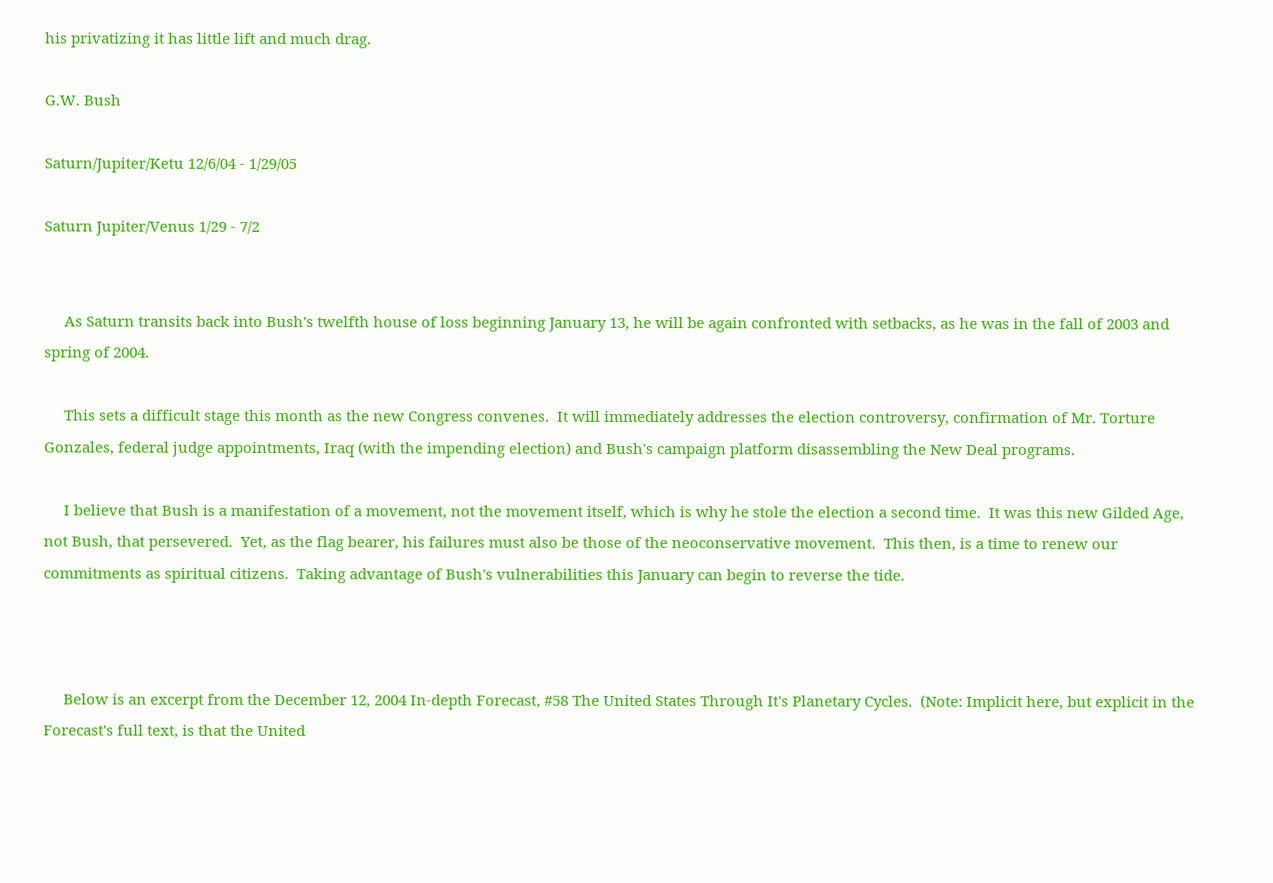his privatizing it has little lift and much drag.

G.W. Bush

Saturn/Jupiter/Ketu 12/6/04 - 1/29/05

Saturn Jupiter/Venus 1/29 - 7/2


     As Saturn transits back into Bush's twelfth house of loss beginning January 13, he will be again confronted with setbacks, as he was in the fall of 2003 and spring of 2004.

     This sets a difficult stage this month as the new Congress convenes.  It will immediately addresses the election controversy, confirmation of Mr. Torture Gonzales, federal judge appointments, Iraq (with the impending election) and Bush's campaign platform disassembling the New Deal programs.

     I believe that Bush is a manifestation of a movement, not the movement itself, which is why he stole the election a second time.  It was this new Gilded Age, not Bush, that persevered.  Yet, as the flag bearer, his failures must also be those of the neoconservative movement.  This then, is a time to renew our commitments as spiritual citizens.  Taking advantage of Bush's vulnerabilities this January can begin to reverse the tide.



     Below is an excerpt from the December 12, 2004 In-depth Forecast, #58 The United States Through It's Planetary Cycles.  (Note: Implicit here, but explicit in the Forecast's full text, is that the United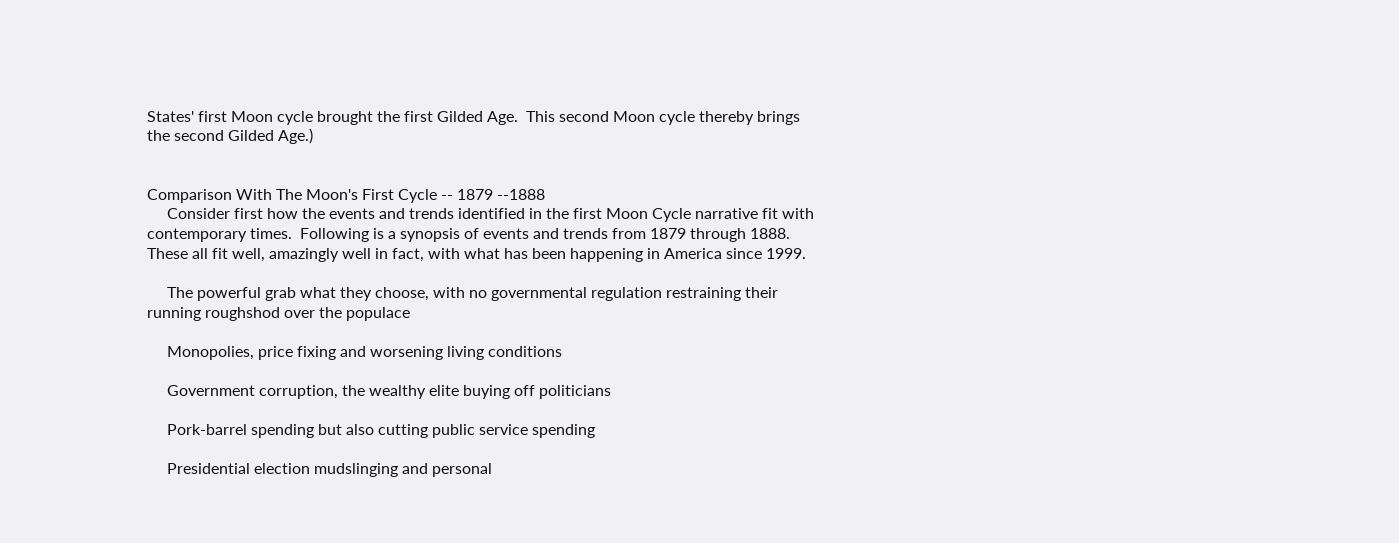States' first Moon cycle brought the first Gilded Age.  This second Moon cycle thereby brings the second Gilded Age.)


Comparison With The Moon's First Cycle -- 1879 --1888
     Consider first how the events and trends identified in the first Moon Cycle narrative fit with contemporary times.  Following is a synopsis of events and trends from 1879 through 1888.  These all fit well, amazingly well in fact, with what has been happening in America since 1999.

     The powerful grab what they choose, with no governmental regulation restraining their running roughshod over the populace

     Monopolies, price fixing and worsening living conditions

     Government corruption, the wealthy elite buying off politicians

     Pork-barrel spending but also cutting public service spending

     Presidential election mudslinging and personal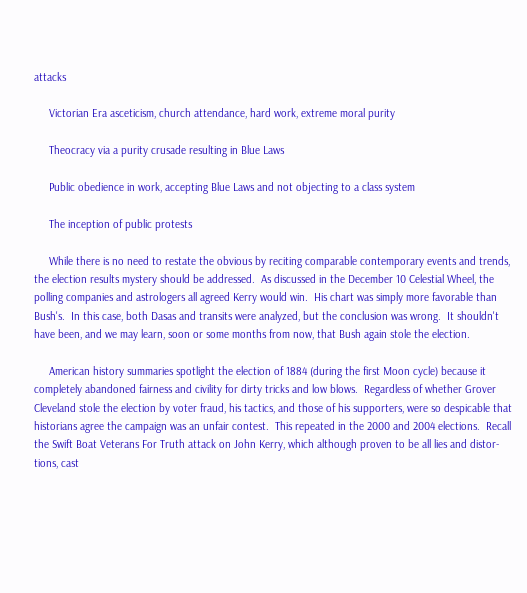attacks

     Victorian Era asceticism, church attendance, hard work, extreme moral purity

     Theocracy via a purity crusade resulting in Blue Laws

     Public obedience in work, accepting Blue Laws and not objecting to a class system

     The inception of public protests

     While there is no need to restate the obvious by reciting comparable contemporary events and trends, the election results mystery should be addressed.  As discussed in the December 10 Celestial Wheel, the polling companies and astrologers all agreed Kerry would win.  His chart was simply more favorable than Bush's.  In this case, both Dasas and transits were analyzed, but the conclusion was wrong.  It shouldn't have been, and we may learn, soon or some months from now, that Bush again stole the election.

     American history summaries spotlight the election of 1884 (during the first Moon cycle) because it completely abandoned fairness and civility for dirty tricks and low blows.  Regardless of whether Grover Cleveland stole the election by voter fraud, his tactics, and those of his supporters, were so despicable that historians agree the campaign was an unfair contest.  This repeated in the 2000 and 2004 elections.  Recall the Swift Boat Veterans For Truth attack on John Kerry, which although proven to be all lies and distor- tions, cast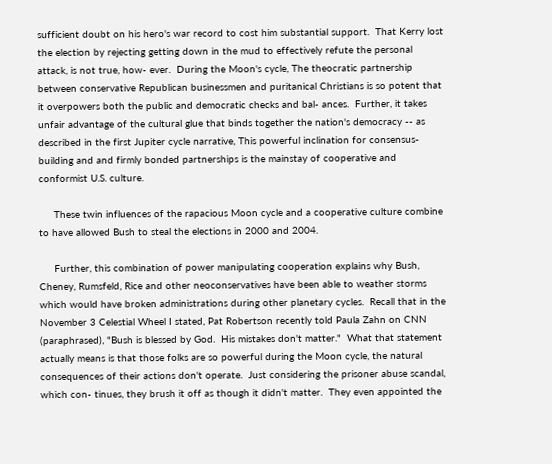sufficient doubt on his hero's war record to cost him substantial support.  That Kerry lost the election by rejecting getting down in the mud to effectively refute the personal attack, is not true, how- ever.  During the Moon's cycle, The theocratic partnership between conservative Republican businessmen and puritanical Christians is so potent that it overpowers both the public and democratic checks and bal- ances.  Further, it takes unfair advantage of the cultural glue that binds together the nation's democracy -- as described in the first Jupiter cycle narrative, This powerful inclination for consensus-building and and firmly bonded partnerships is the mainstay of cooperative and conformist U.S. culture.

     These twin influences of the rapacious Moon cycle and a cooperative culture combine to have allowed Bush to steal the elections in 2000 and 2004.

     Further, this combination of power manipulating cooperation explains why Bush, Cheney, Rumsfeld, Rice and other neoconservatives have been able to weather storms which would have broken administrations during other planetary cycles.  Recall that in the November 3 Celestial Wheel I stated, Pat Robertson recently told Paula Zahn on CNN (paraphrased), "Bush is blessed by God.  His mistakes don't matter."  What that statement actually means is that those folks are so powerful during the Moon cycle, the natural consequences of their actions don't operate.  Just considering the prisoner abuse scandal, which con- tinues, they brush it off as though it didn't matter.  They even appointed the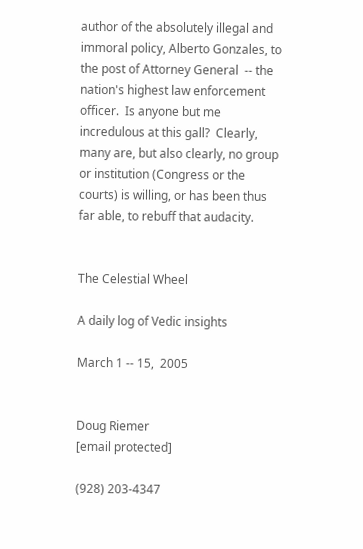author of the absolutely illegal and immoral policy, Alberto Gonzales, to the post of Attorney General  -- the nation's highest law enforcement officer.  Is anyone but me incredulous at this gall?  Clearly, many are, but also clearly, no group or institution (Congress or the courts) is willing, or has been thus far able, to rebuff that audacity.


The Celestial Wheel

A daily log of Vedic insights

March 1 -- 15,  2005


Doug Riemer
[email protected]

(928) 203-4347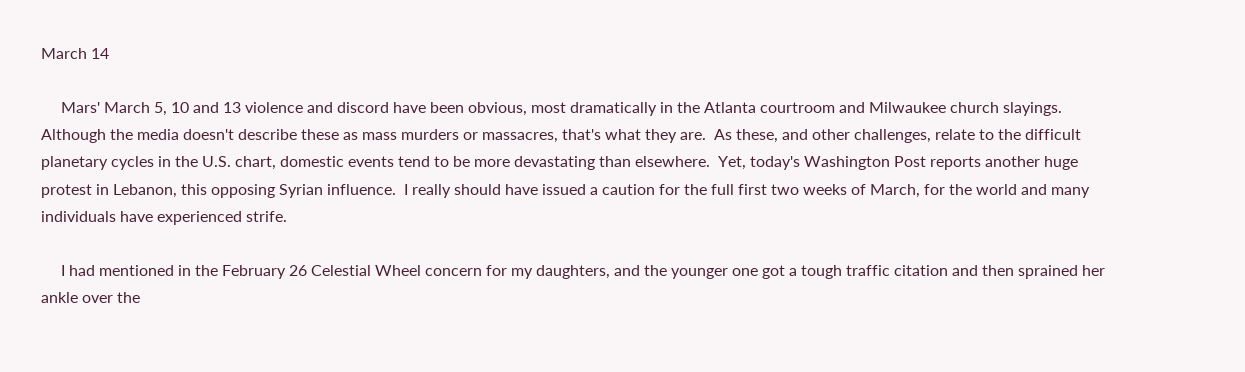March 14

     Mars' March 5, 10 and 13 violence and discord have been obvious, most dramatically in the Atlanta courtroom and Milwaukee church slayings.  Although the media doesn't describe these as mass murders or massacres, that's what they are.  As these, and other challenges, relate to the difficult planetary cycles in the U.S. chart, domestic events tend to be more devastating than elsewhere.  Yet, today's Washington Post reports another huge protest in Lebanon, this opposing Syrian influence.  I really should have issued a caution for the full first two weeks of March, for the world and many individuals have experienced strife.

     I had mentioned in the February 26 Celestial Wheel concern for my daughters, and the younger one got a tough traffic citation and then sprained her ankle over the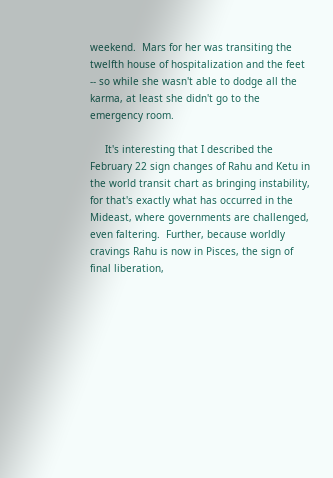weekend.  Mars for her was transiting the twelfth house of hospitalization and the feet  -- so while she wasn't able to dodge all the karma, at least she didn't go to the emergency room.

     It's interesting that I described the February 22 sign changes of Rahu and Ketu in the world transit chart as bringing instability, for that's exactly what has occurred in the Mideast, where governments are challenged, even faltering.  Further, because worldly cravings Rahu is now in Pisces, the sign of final liberation,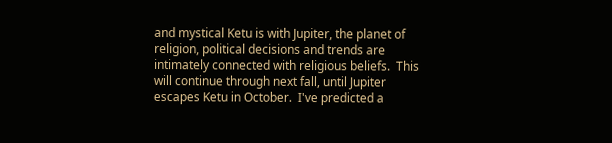and mystical Ketu is with Jupiter, the planet of religion, political decisions and trends are intimately connected with religious beliefs.  This will continue through next fall, until Jupiter escapes Ketu in October.  I've predicted a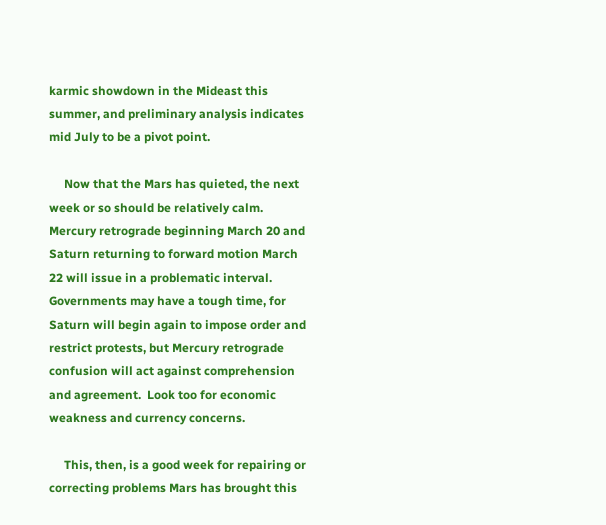karmic showdown in the Mideast this summer, and preliminary analysis indicates mid July to be a pivot point.

     Now that the Mars has quieted, the next week or so should be relatively calm.  Mercury retrograde beginning March 20 and Saturn returning to forward motion March 22 will issue in a problematic interval.  Governments may have a tough time, for Saturn will begin again to impose order and restrict protests, but Mercury retrograde confusion will act against comprehension and agreement.  Look too for economic weakness and currency concerns.

     This, then, is a good week for repairing or correcting problems Mars has brought this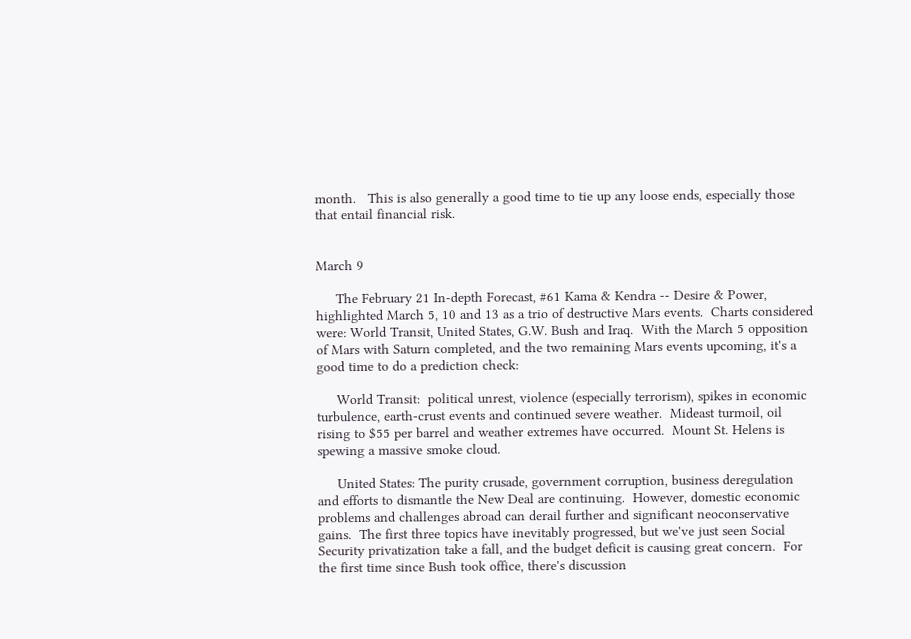month.   This is also generally a good time to tie up any loose ends, especially those that entail financial risk.


March 9

     The February 21 In-depth Forecast, #61 Kama & Kendra -- Desire & Power, highlighted March 5, 10 and 13 as a trio of destructive Mars events.  Charts considered were: World Transit, United States, G.W. Bush and Iraq.  With the March 5 opposition of Mars with Saturn completed, and the two remaining Mars events upcoming, it's a good time to do a prediction check:

     World Transit:  political unrest, violence (especially terrorism), spikes in economic turbulence, earth-crust events and continued severe weather.  Mideast turmoil, oil rising to $55 per barrel and weather extremes have occurred.  Mount St. Helens is spewing a massive smoke cloud.

     United States: The purity crusade, government corruption, business deregulation and efforts to dismantle the New Deal are continuing.  However, domestic economic problems and challenges abroad can derail further and significant neoconservative gains.  The first three topics have inevitably progressed, but we've just seen Social Security privatization take a fall, and the budget deficit is causing great concern.  For the first time since Bush took office, there's discussion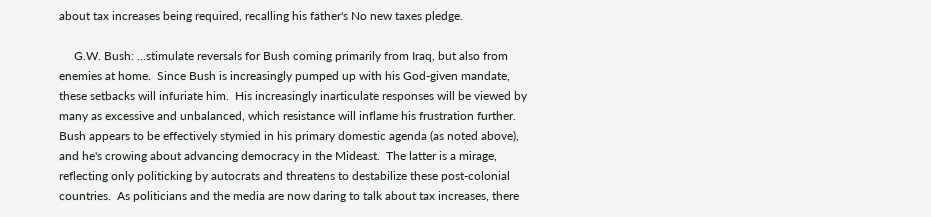about tax increases being required, recalling his father's No new taxes pledge.

     G.W. Bush: ...stimulate reversals for Bush coming primarily from Iraq, but also from enemies at home.  Since Bush is increasingly pumped up with his God-given mandate, these setbacks will infuriate him.  His increasingly inarticulate responses will be viewed by many as excessive and unbalanced, which resistance will inflame his frustration further.  Bush appears to be effectively stymied in his primary domestic agenda (as noted above), and he's crowing about advancing democracy in the Mideast.  The latter is a mirage, reflecting only politicking by autocrats and threatens to destabilize these post-colonial countries.  As politicians and the media are now daring to talk about tax increases, there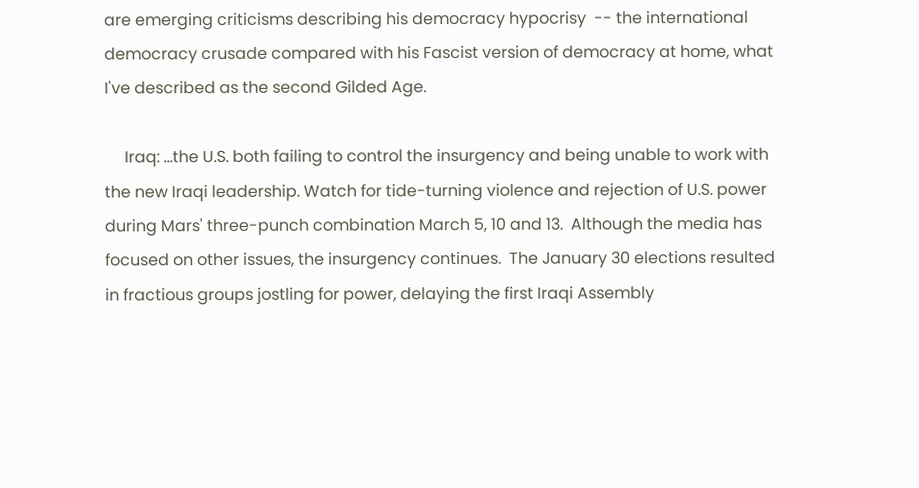are emerging criticisms describing his democracy hypocrisy  -- the international democracy crusade compared with his Fascist version of democracy at home, what I've described as the second Gilded Age.

     Iraq: ...the U.S. both failing to control the insurgency and being unable to work with the new Iraqi leadership. Watch for tide-turning violence and rejection of U.S. power during Mars' three-punch combination March 5, 10 and 13.  Although the media has focused on other issues, the insurgency continues.  The January 30 elections resulted in fractious groups jostling for power, delaying the first Iraqi Assembly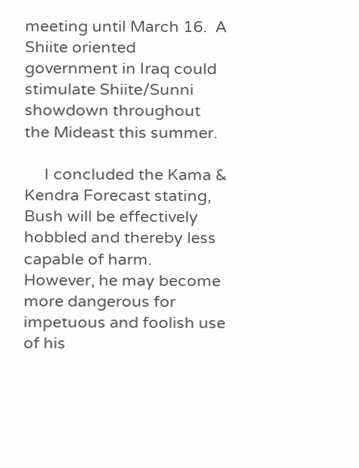meeting until March 16.  A Shiite oriented government in Iraq could stimulate Shiite/Sunni showdown throughout the Mideast this summer.

     I concluded the Kama & Kendra Forecast stating, Bush will be effectively hobbled and thereby less capable of harm.  However, he may become more dangerous for impetuous and foolish use of his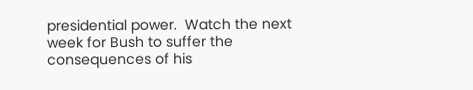presidential power.  Watch the next week for Bush to suffer the consequences of his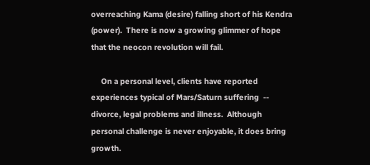overreaching Kama (desire) falling short of his Kendra (power).  There is now a growing glimmer of hope that the neocon revolution will fail.

     On a personal level, clients have reported experiences typical of Mars/Saturn suffering  -- divorce, legal problems and illness.  Although personal challenge is never enjoyable, it does bring growth.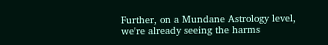Further, on a Mundane Astrology level, we're already seeing the harms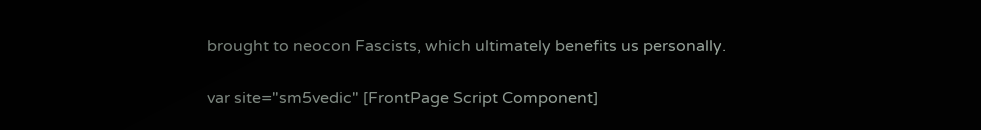brought to neocon Fascists, which ultimately benefits us personally.


var site="sm5vedic" [FrontPage Script Component]